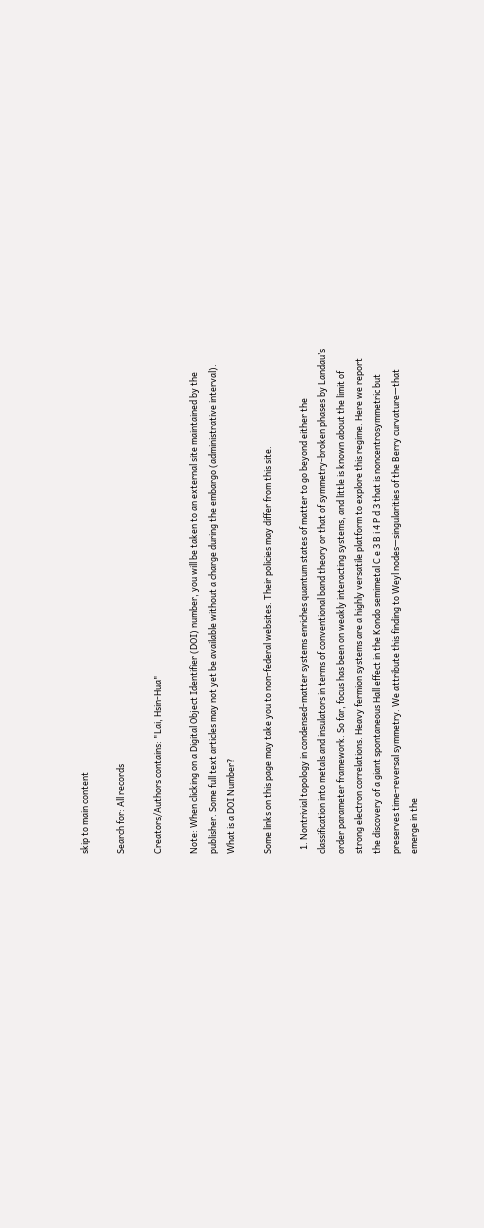skip to main content

Search for: All records

Creators/Authors contains: "Lai, Hsin-Hua"

Note: When clicking on a Digital Object Identifier (DOI) number, you will be taken to an external site maintained by the publisher. Some full text articles may not yet be available without a charge during the embargo (administrative interval).
What is a DOI Number?

Some links on this page may take you to non-federal websites. Their policies may differ from this site.

  1. Nontrivial topology in condensed-matter systems enriches quantum states of matter to go beyond either the classification into metals and insulators in terms of conventional band theory or that of symmetry-broken phases by Landau’s order parameter framework. So far, focus has been on weakly interacting systems, and little is known about the limit of strong electron correlations. Heavy fermion systems are a highly versatile platform to explore this regime. Here we report the discovery of a giant spontaneous Hall effect in the Kondo semimetal C e 3 B i 4 P d 3 that is noncentrosymmetric but preserves time-reversal symmetry. We attribute this finding to Weyl nodes—singularities of the Berry curvature—that emerge in the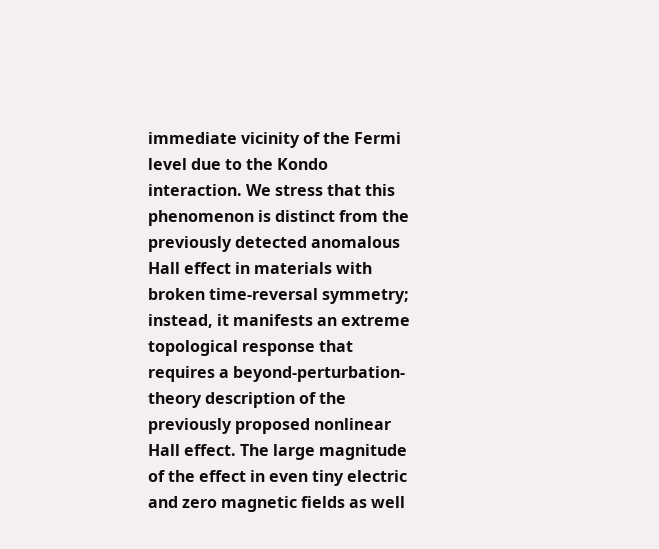immediate vicinity of the Fermi level due to the Kondo interaction. We stress that this phenomenon is distinct from the previously detected anomalous Hall effect in materials with broken time-reversal symmetry; instead, it manifests an extreme topological response that requires a beyond-perturbation-theory description of the previously proposed nonlinear Hall effect. The large magnitude of the effect in even tiny electric and zero magnetic fields as well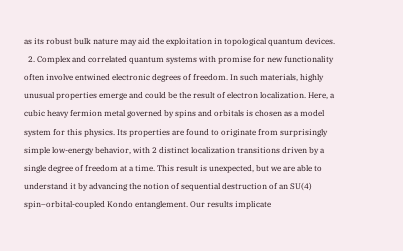as its robust bulk nature may aid the exploitation in topological quantum devices.
  2. Complex and correlated quantum systems with promise for new functionality often involve entwined electronic degrees of freedom. In such materials, highly unusual properties emerge and could be the result of electron localization. Here, a cubic heavy fermion metal governed by spins and orbitals is chosen as a model system for this physics. Its properties are found to originate from surprisingly simple low-energy behavior, with 2 distinct localization transitions driven by a single degree of freedom at a time. This result is unexpected, but we are able to understand it by advancing the notion of sequential destruction of an SU(4) spin–orbital-coupled Kondo entanglement. Our results implicate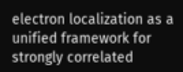electron localization as a unified framework for strongly correlated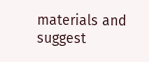materials and suggest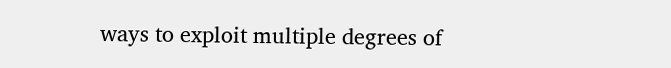ways to exploit multiple degrees of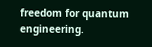freedom for quantum engineering.